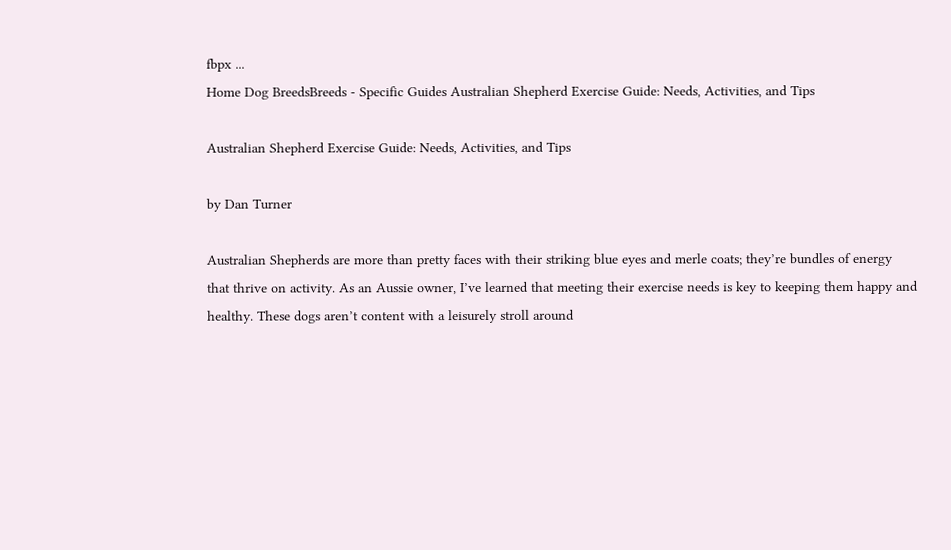fbpx ...
Home Dog BreedsBreeds - Specific Guides Australian Shepherd Exercise Guide: Needs, Activities, and Tips

Australian Shepherd Exercise Guide: Needs, Activities, and Tips

by Dan Turner

Australian Shepherds are more than pretty faces with their striking blue eyes and merle coats; they’re bundles of energy that thrive on activity. As an Aussie owner, I’ve learned that meeting their exercise needs is key to keeping them happy and healthy. These dogs aren’t content with a leisurely stroll around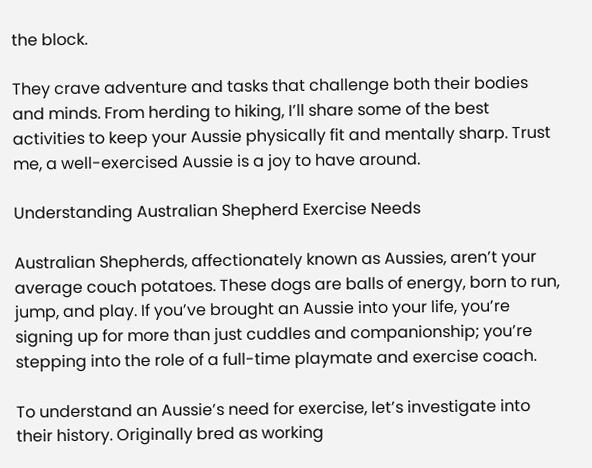the block.

They crave adventure and tasks that challenge both their bodies and minds. From herding to hiking, I’ll share some of the best activities to keep your Aussie physically fit and mentally sharp. Trust me, a well-exercised Aussie is a joy to have around.

Understanding Australian Shepherd Exercise Needs

Australian Shepherds, affectionately known as Aussies, aren’t your average couch potatoes. These dogs are balls of energy, born to run, jump, and play. If you’ve brought an Aussie into your life, you’re signing up for more than just cuddles and companionship; you’re stepping into the role of a full-time playmate and exercise coach.

To understand an Aussie’s need for exercise, let’s investigate into their history. Originally bred as working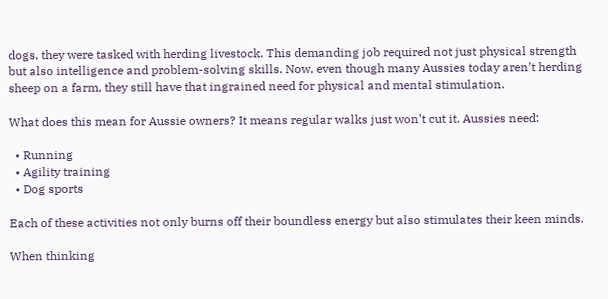dogs, they were tasked with herding livestock. This demanding job required not just physical strength but also intelligence and problem-solving skills. Now, even though many Aussies today aren’t herding sheep on a farm, they still have that ingrained need for physical and mental stimulation.

What does this mean for Aussie owners? It means regular walks just won’t cut it. Aussies need:

  • Running
  • Agility training
  • Dog sports

Each of these activities not only burns off their boundless energy but also stimulates their keen minds.

When thinking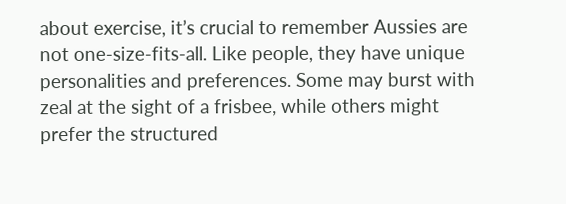about exercise, it’s crucial to remember Aussies are not one-size-fits-all. Like people, they have unique personalities and preferences. Some may burst with zeal at the sight of a frisbee, while others might prefer the structured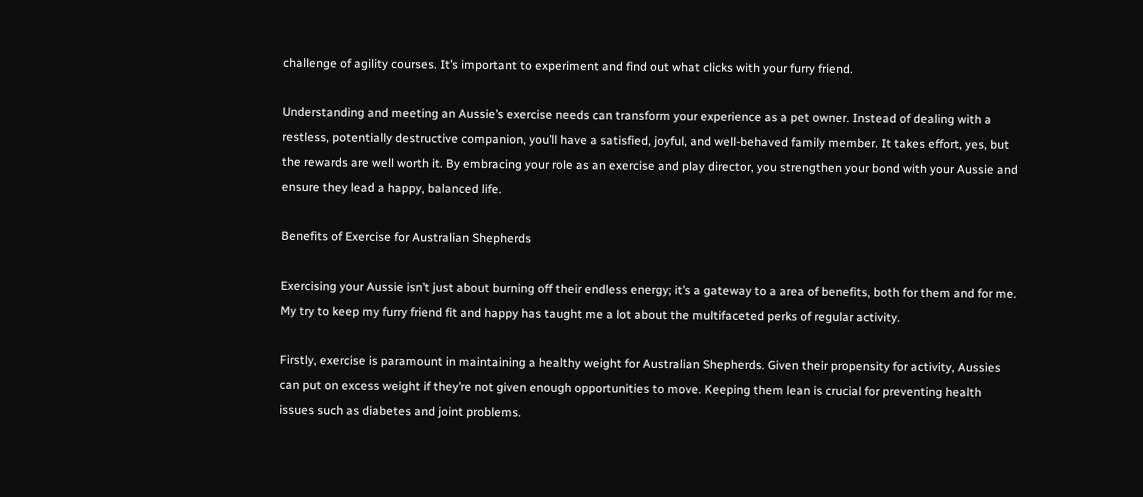challenge of agility courses. It’s important to experiment and find out what clicks with your furry friend.

Understanding and meeting an Aussie’s exercise needs can transform your experience as a pet owner. Instead of dealing with a restless, potentially destructive companion, you’ll have a satisfied, joyful, and well-behaved family member. It takes effort, yes, but the rewards are well worth it. By embracing your role as an exercise and play director, you strengthen your bond with your Aussie and ensure they lead a happy, balanced life.

Benefits of Exercise for Australian Shepherds

Exercising your Aussie isn’t just about burning off their endless energy; it’s a gateway to a area of benefits, both for them and for me. My try to keep my furry friend fit and happy has taught me a lot about the multifaceted perks of regular activity.

Firstly, exercise is paramount in maintaining a healthy weight for Australian Shepherds. Given their propensity for activity, Aussies can put on excess weight if they’re not given enough opportunities to move. Keeping them lean is crucial for preventing health issues such as diabetes and joint problems.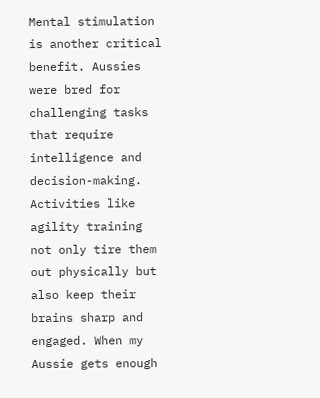Mental stimulation is another critical benefit. Aussies were bred for challenging tasks that require intelligence and decision-making. Activities like agility training not only tire them out physically but also keep their brains sharp and engaged. When my Aussie gets enough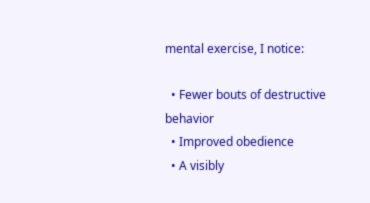mental exercise, I notice:

  • Fewer bouts of destructive behavior
  • Improved obedience
  • A visibly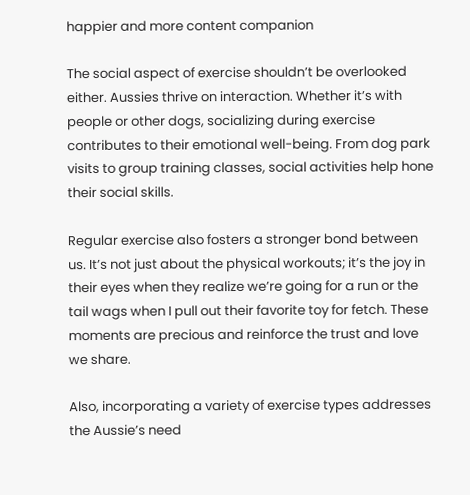happier and more content companion

The social aspect of exercise shouldn’t be overlooked either. Aussies thrive on interaction. Whether it’s with people or other dogs, socializing during exercise contributes to their emotional well-being. From dog park visits to group training classes, social activities help hone their social skills.

Regular exercise also fosters a stronger bond between us. It’s not just about the physical workouts; it’s the joy in their eyes when they realize we’re going for a run or the tail wags when I pull out their favorite toy for fetch. These moments are precious and reinforce the trust and love we share.

Also, incorporating a variety of exercise types addresses the Aussie’s need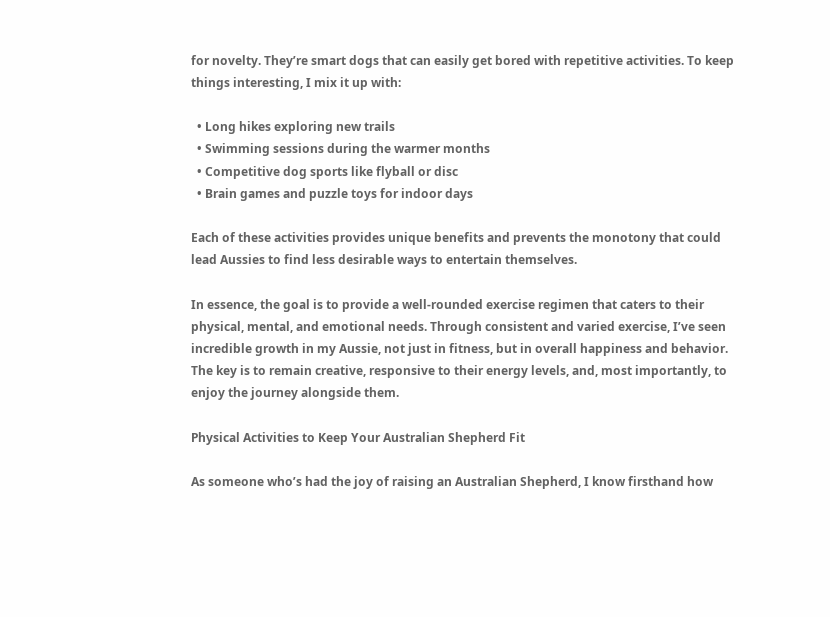for novelty. They’re smart dogs that can easily get bored with repetitive activities. To keep things interesting, I mix it up with:

  • Long hikes exploring new trails
  • Swimming sessions during the warmer months
  • Competitive dog sports like flyball or disc
  • Brain games and puzzle toys for indoor days

Each of these activities provides unique benefits and prevents the monotony that could lead Aussies to find less desirable ways to entertain themselves.

In essence, the goal is to provide a well-rounded exercise regimen that caters to their physical, mental, and emotional needs. Through consistent and varied exercise, I’ve seen incredible growth in my Aussie, not just in fitness, but in overall happiness and behavior. The key is to remain creative, responsive to their energy levels, and, most importantly, to enjoy the journey alongside them.

Physical Activities to Keep Your Australian Shepherd Fit

As someone who’s had the joy of raising an Australian Shepherd, I know firsthand how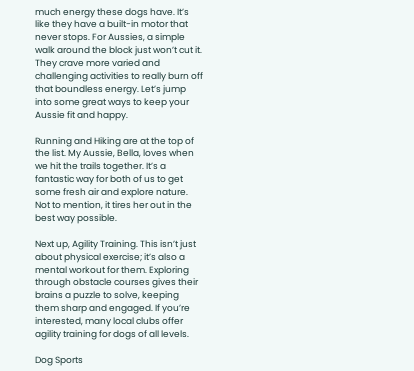much energy these dogs have. It’s like they have a built-in motor that never stops. For Aussies, a simple walk around the block just won’t cut it. They crave more varied and challenging activities to really burn off that boundless energy. Let’s jump into some great ways to keep your Aussie fit and happy.

Running and Hiking are at the top of the list. My Aussie, Bella, loves when we hit the trails together. It’s a fantastic way for both of us to get some fresh air and explore nature. Not to mention, it tires her out in the best way possible.

Next up, Agility Training. This isn’t just about physical exercise; it’s also a mental workout for them. Exploring through obstacle courses gives their brains a puzzle to solve, keeping them sharp and engaged. If you’re interested, many local clubs offer agility training for dogs of all levels.

Dog Sports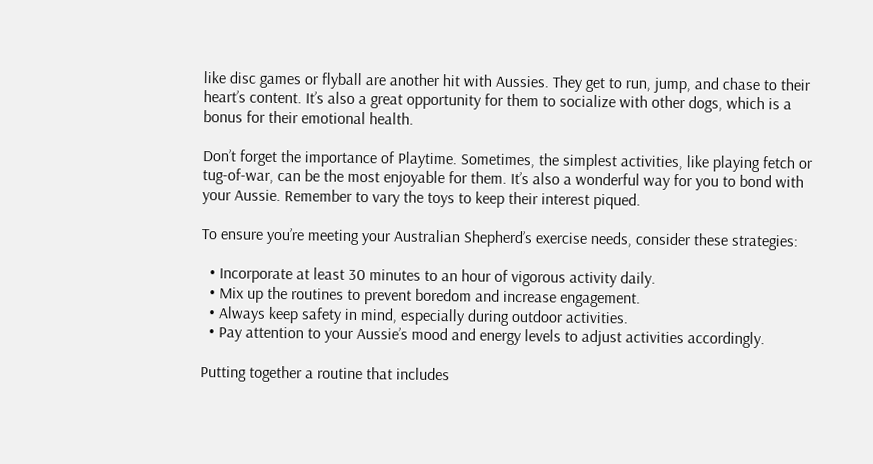like disc games or flyball are another hit with Aussies. They get to run, jump, and chase to their heart’s content. It’s also a great opportunity for them to socialize with other dogs, which is a bonus for their emotional health.

Don’t forget the importance of Playtime. Sometimes, the simplest activities, like playing fetch or tug-of-war, can be the most enjoyable for them. It’s also a wonderful way for you to bond with your Aussie. Remember to vary the toys to keep their interest piqued.

To ensure you’re meeting your Australian Shepherd’s exercise needs, consider these strategies:

  • Incorporate at least 30 minutes to an hour of vigorous activity daily.
  • Mix up the routines to prevent boredom and increase engagement.
  • Always keep safety in mind, especially during outdoor activities.
  • Pay attention to your Aussie’s mood and energy levels to adjust activities accordingly.

Putting together a routine that includes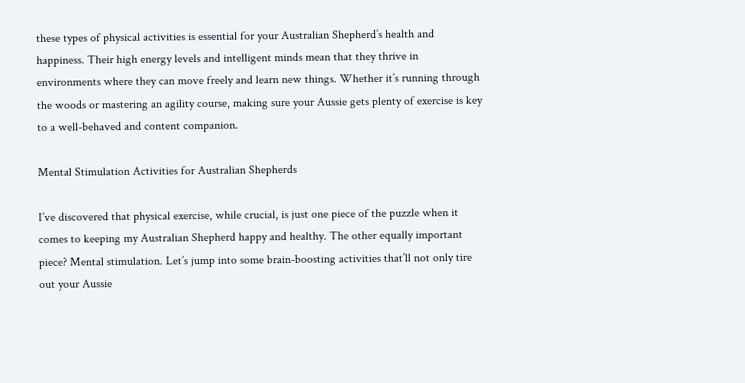these types of physical activities is essential for your Australian Shepherd’s health and happiness. Their high energy levels and intelligent minds mean that they thrive in environments where they can move freely and learn new things. Whether it’s running through the woods or mastering an agility course, making sure your Aussie gets plenty of exercise is key to a well-behaved and content companion.

Mental Stimulation Activities for Australian Shepherds

I’ve discovered that physical exercise, while crucial, is just one piece of the puzzle when it comes to keeping my Australian Shepherd happy and healthy. The other equally important piece? Mental stimulation. Let’s jump into some brain-boosting activities that’ll not only tire out your Aussie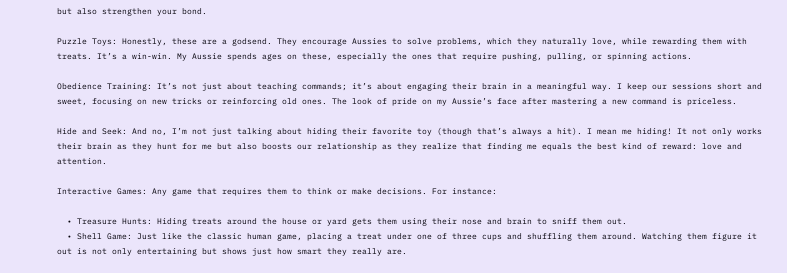but also strengthen your bond.

Puzzle Toys: Honestly, these are a godsend. They encourage Aussies to solve problems, which they naturally love, while rewarding them with treats. It’s a win-win. My Aussie spends ages on these, especially the ones that require pushing, pulling, or spinning actions.

Obedience Training: It’s not just about teaching commands; it’s about engaging their brain in a meaningful way. I keep our sessions short and sweet, focusing on new tricks or reinforcing old ones. The look of pride on my Aussie’s face after mastering a new command is priceless.

Hide and Seek: And no, I’m not just talking about hiding their favorite toy (though that’s always a hit). I mean me hiding! It not only works their brain as they hunt for me but also boosts our relationship as they realize that finding me equals the best kind of reward: love and attention.

Interactive Games: Any game that requires them to think or make decisions. For instance:

  • Treasure Hunts: Hiding treats around the house or yard gets them using their nose and brain to sniff them out.
  • Shell Game: Just like the classic human game, placing a treat under one of three cups and shuffling them around. Watching them figure it out is not only entertaining but shows just how smart they really are.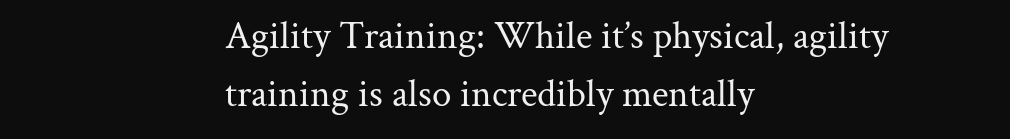Agility Training: While it’s physical, agility training is also incredibly mentally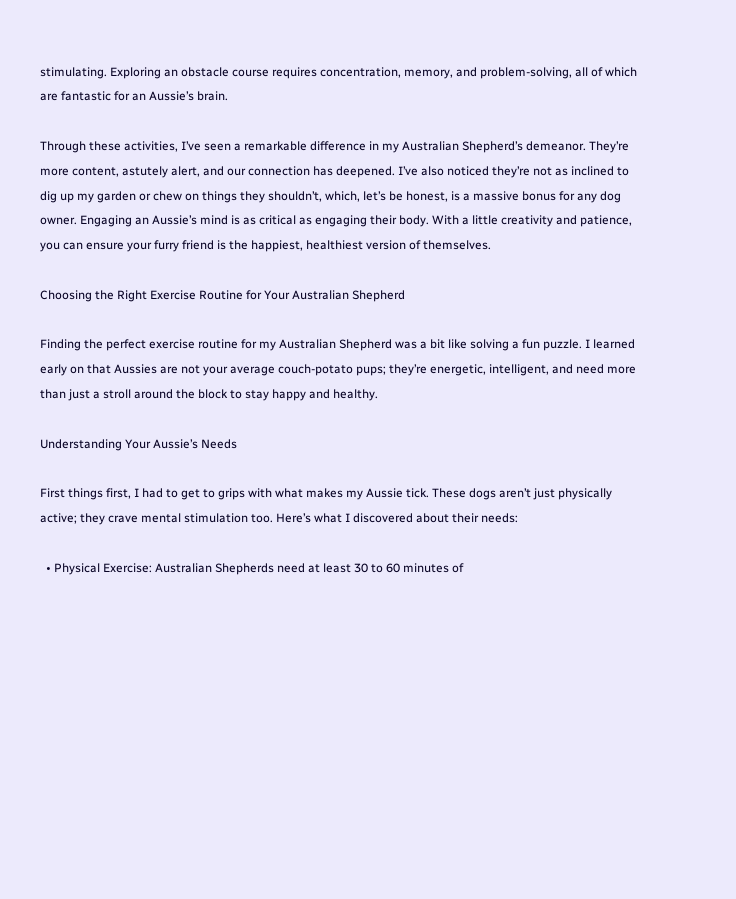stimulating. Exploring an obstacle course requires concentration, memory, and problem-solving, all of which are fantastic for an Aussie’s brain.

Through these activities, I’ve seen a remarkable difference in my Australian Shepherd’s demeanor. They’re more content, astutely alert, and our connection has deepened. I’ve also noticed they’re not as inclined to dig up my garden or chew on things they shouldn’t, which, let’s be honest, is a massive bonus for any dog owner. Engaging an Aussie’s mind is as critical as engaging their body. With a little creativity and patience, you can ensure your furry friend is the happiest, healthiest version of themselves.

Choosing the Right Exercise Routine for Your Australian Shepherd

Finding the perfect exercise routine for my Australian Shepherd was a bit like solving a fun puzzle. I learned early on that Aussies are not your average couch-potato pups; they’re energetic, intelligent, and need more than just a stroll around the block to stay happy and healthy.

Understanding Your Aussie’s Needs

First things first, I had to get to grips with what makes my Aussie tick. These dogs aren’t just physically active; they crave mental stimulation too. Here’s what I discovered about their needs:

  • Physical Exercise: Australian Shepherds need at least 30 to 60 minutes of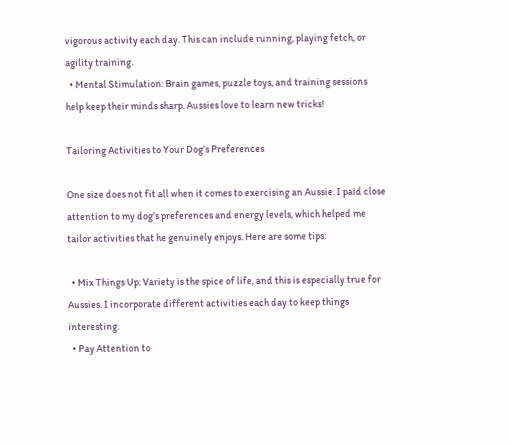vigorous activity each day. This can include running, playing fetch, or agility training.
  • Mental Stimulation: Brain games, puzzle toys, and training sessions help keep their minds sharp. Aussies love to learn new tricks!

Tailoring Activities to Your Dog’s Preferences

One size does not fit all when it comes to exercising an Aussie. I paid close attention to my dog’s preferences and energy levels, which helped me tailor activities that he genuinely enjoys. Here are some tips:

  • Mix Things Up: Variety is the spice of life, and this is especially true for Aussies. I incorporate different activities each day to keep things interesting.
  • Pay Attention to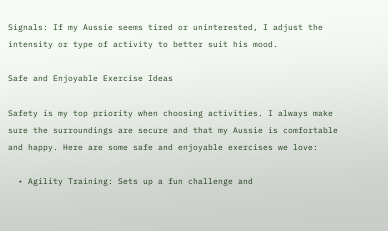Signals: If my Aussie seems tired or uninterested, I adjust the intensity or type of activity to better suit his mood.

Safe and Enjoyable Exercise Ideas

Safety is my top priority when choosing activities. I always make sure the surroundings are secure and that my Aussie is comfortable and happy. Here are some safe and enjoyable exercises we love:

  • Agility Training: Sets up a fun challenge and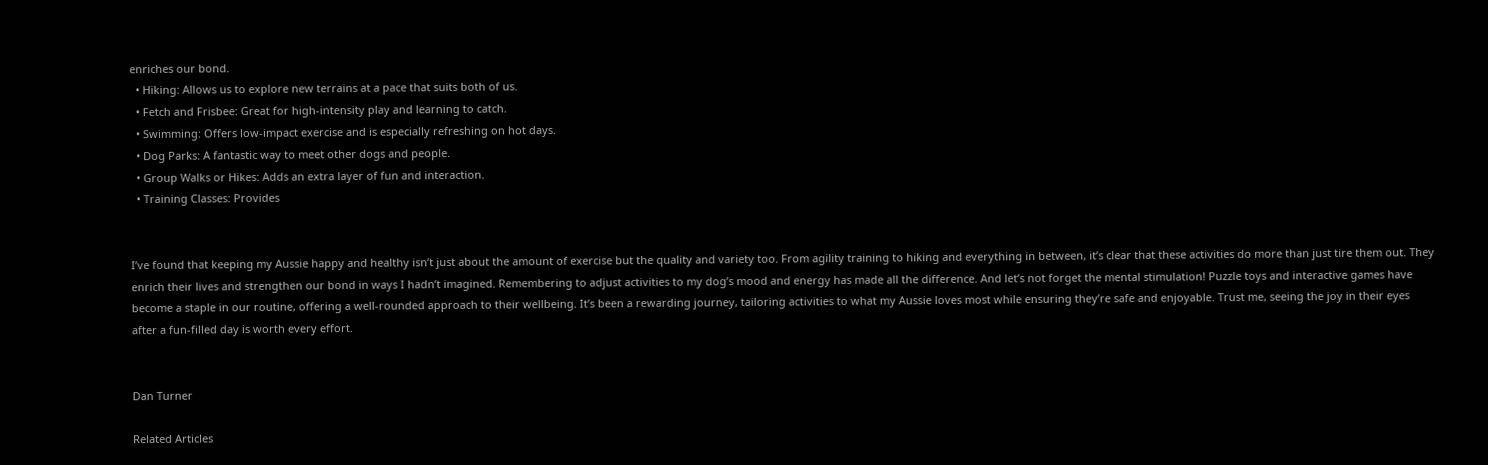enriches our bond.
  • Hiking: Allows us to explore new terrains at a pace that suits both of us.
  • Fetch and Frisbee: Great for high-intensity play and learning to catch.
  • Swimming: Offers low-impact exercise and is especially refreshing on hot days.
  • Dog Parks: A fantastic way to meet other dogs and people.
  • Group Walks or Hikes: Adds an extra layer of fun and interaction.
  • Training Classes: Provides


I’ve found that keeping my Aussie happy and healthy isn’t just about the amount of exercise but the quality and variety too. From agility training to hiking and everything in between, it’s clear that these activities do more than just tire them out. They enrich their lives and strengthen our bond in ways I hadn’t imagined. Remembering to adjust activities to my dog’s mood and energy has made all the difference. And let’s not forget the mental stimulation! Puzzle toys and interactive games have become a staple in our routine, offering a well-rounded approach to their wellbeing. It’s been a rewarding journey, tailoring activities to what my Aussie loves most while ensuring they’re safe and enjoyable. Trust me, seeing the joy in their eyes after a fun-filled day is worth every effort.


Dan Turner

Related Articles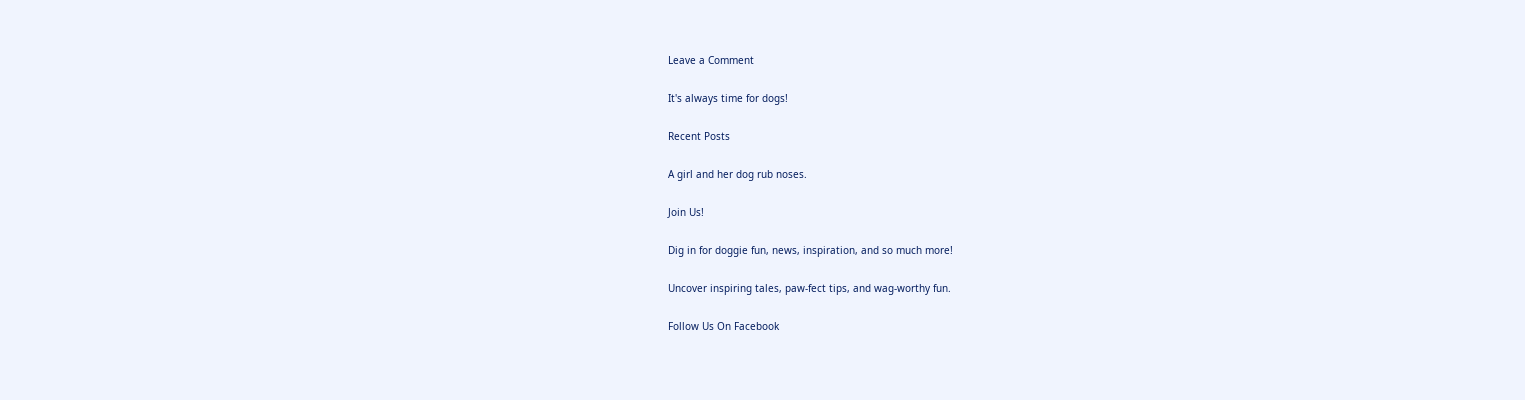Leave a Comment

It's always time for dogs!

Recent Posts

A girl and her dog rub noses.

Join Us!

Dig in for doggie fun, news, inspiration, and so much more!

Uncover inspiring tales, paw-fect tips, and wag-worthy fun.

Follow Us On Facebook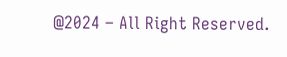@2024 – All Right Reserved.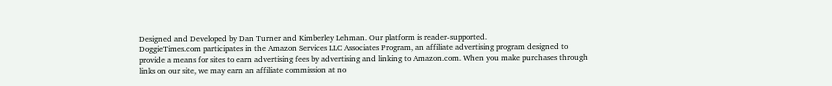Designed and Developed by Dan Turner and Kimberley Lehman. Our platform is reader-supported.
DoggieTimes.com participates in the Amazon Services LLC Associates Program, an affiliate advertising program designed to provide a means for sites to earn advertising fees by advertising and linking to Amazon.com. When you make purchases through links on our site, we may earn an affiliate commission at no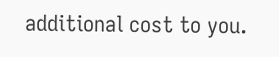additional cost to you.